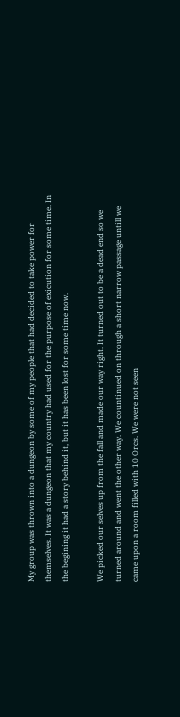My group was thrown into a dungeon by some of my people that had decided to take power for themselves. It was a dungeon that my country had used for the purpose of exicution for some time. In the begining it had a story behind it, but it has been lost for some time now.

We picked our selves up from the fall and made our way right. It turned out to be a dead end so we turned around and went the other way. We countinued on through a short narrow passage untill we came upon a room filled with 10 Orcs. We were not seen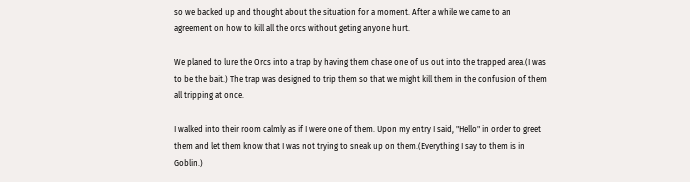so we backed up and thought about the situation for a moment. After a while we came to an agreement on how to kill all the orcs without geting anyone hurt.

We planed to lure the Orcs into a trap by having them chase one of us out into the trapped area.(I was to be the bait.) The trap was designed to trip them so that we might kill them in the confusion of them all tripping at once.

I walked into their room calmly as if I were one of them. Upon my entry I said, "Hello" in order to greet them and let them know that I was not trying to sneak up on them.(Everything I say to them is in Goblin.)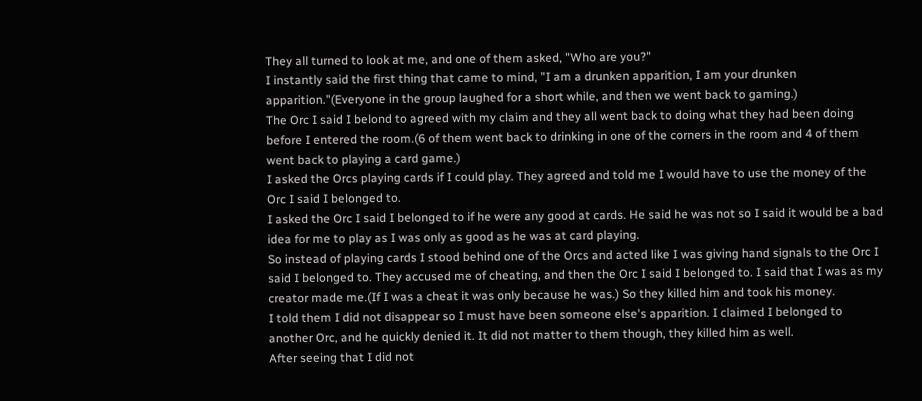They all turned to look at me, and one of them asked, "Who are you?"
I instantly said the first thing that came to mind, "I am a drunken apparition, I am your drunken apparition."(Everyone in the group laughed for a short while, and then we went back to gaming.)
The Orc I said I belond to agreed with my claim and they all went back to doing what they had been doing before I entered the room.(6 of them went back to drinking in one of the corners in the room and 4 of them went back to playing a card game.)
I asked the Orcs playing cards if I could play. They agreed and told me I would have to use the money of the Orc I said I belonged to.
I asked the Orc I said I belonged to if he were any good at cards. He said he was not so I said it would be a bad idea for me to play as I was only as good as he was at card playing.
So instead of playing cards I stood behind one of the Orcs and acted like I was giving hand signals to the Orc I said I belonged to. They accused me of cheating, and then the Orc I said I belonged to. I said that I was as my creator made me.(If I was a cheat it was only because he was.) So they killed him and took his money.
I told them I did not disappear so I must have been someone else's apparition. I claimed I belonged to another Orc, and he quickly denied it. It did not matter to them though, they killed him as well.
After seeing that I did not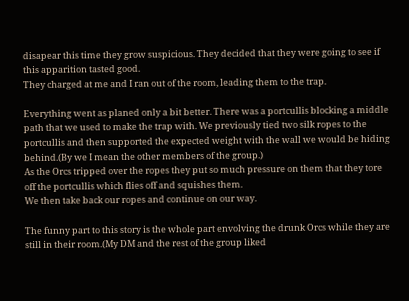disapear this time they grow suspicious. They decided that they were going to see if this apparition tasted good.
They charged at me and I ran out of the room, leading them to the trap.

Everything went as planed only a bit better. There was a portcullis blocking a middle path that we used to make the trap with. We previously tied two silk ropes to the portcullis and then supported the expected weight with the wall we would be hiding behind.(By we I mean the other members of the group.)
As the Orcs tripped over the ropes they put so much pressure on them that they tore off the portcullis which flies off and squishes them.
We then take back our ropes and continue on our way.

The funny part to this story is the whole part envolving the drunk Orcs while they are still in their room.(My DM and the rest of the group liked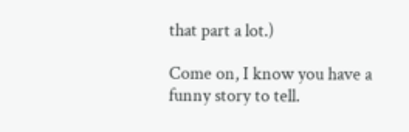that part a lot.)

Come on, I know you have a funny story to tell.